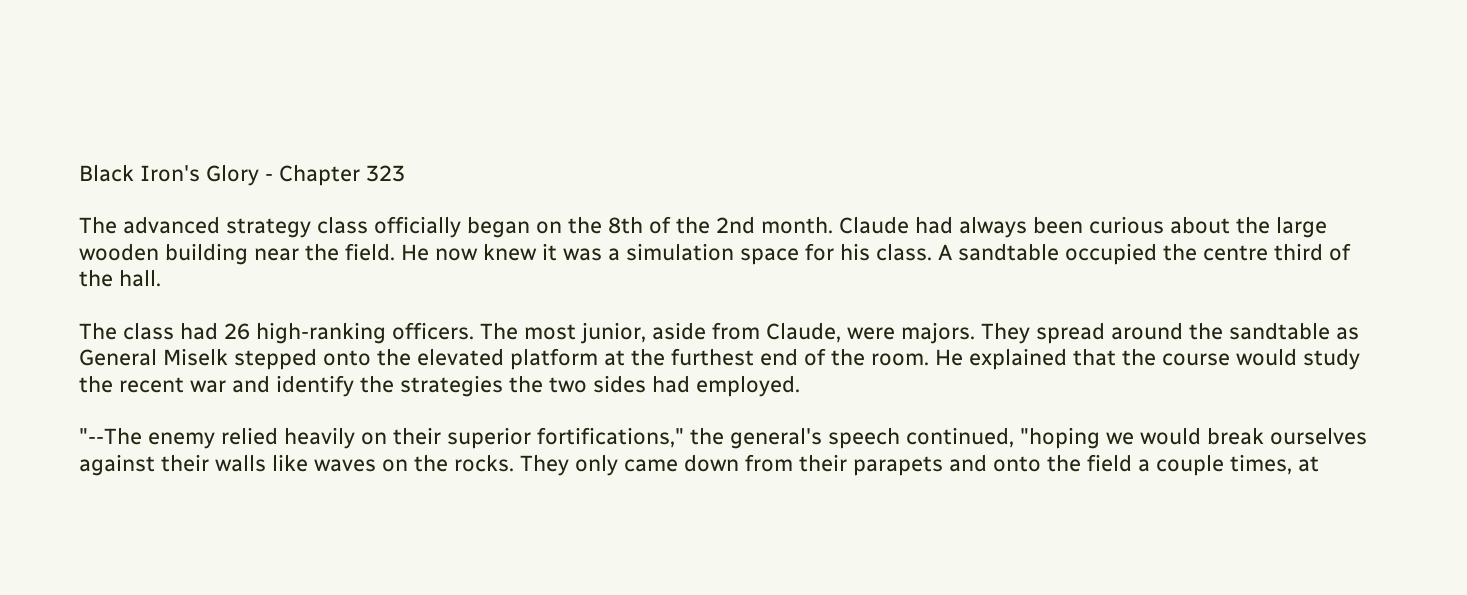Black Iron's Glory - Chapter 323

The advanced strategy class officially began on the 8th of the 2nd month. Claude had always been curious about the large wooden building near the field. He now knew it was a simulation space for his class. A sandtable occupied the centre third of the hall.

The class had 26 high-ranking officers. The most junior, aside from Claude, were majors. They spread around the sandtable as General Miselk stepped onto the elevated platform at the furthest end of the room. He explained that the course would study the recent war and identify the strategies the two sides had employed.

"--The enemy relied heavily on their superior fortifications," the general's speech continued, "hoping we would break ourselves against their walls like waves on the rocks. They only came down from their parapets and onto the field a couple times, at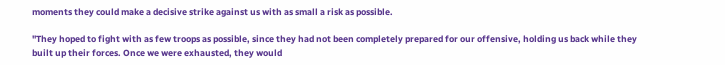moments they could make a decisive strike against us with as small a risk as possible.

"They hoped to fight with as few troops as possible, since they had not been completely prepared for our offensive, holding us back while they built up their forces. Once we were exhausted, they would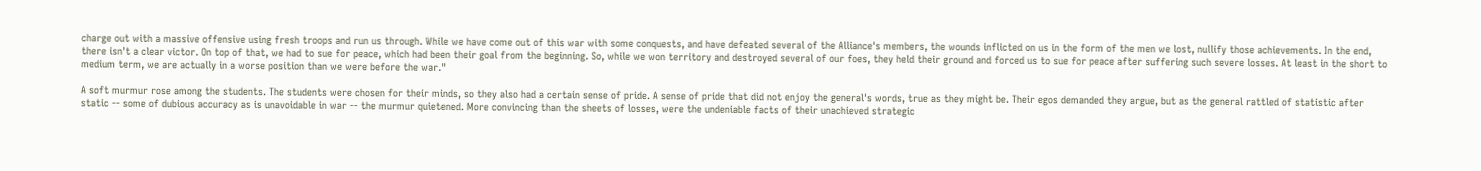charge out with a massive offensive using fresh troops and run us through. While we have come out of this war with some conquests, and have defeated several of the Alliance's members, the wounds inflicted on us in the form of the men we lost, nullify those achievements. In the end, there isn't a clear victor. On top of that, we had to sue for peace, which had been their goal from the beginning. So, while we won territory and destroyed several of our foes, they held their ground and forced us to sue for peace after suffering such severe losses. At least in the short to medium term, we are actually in a worse position than we were before the war."

A soft murmur rose among the students. The students were chosen for their minds, so they also had a certain sense of pride. A sense of pride that did not enjoy the general's words, true as they might be. Their egos demanded they argue, but as the general rattled of statistic after static -- some of dubious accuracy as is unavoidable in war -- the murmur quietened. More convincing than the sheets of losses, were the undeniable facts of their unachieved strategic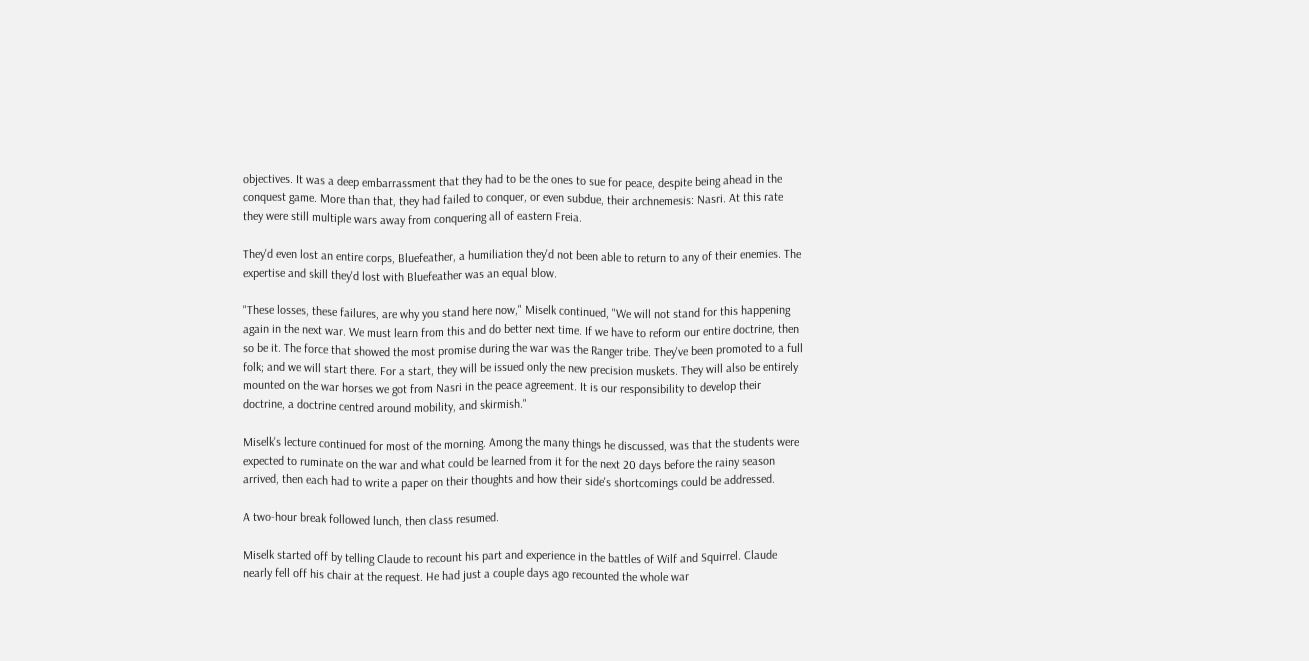objectives. It was a deep embarrassment that they had to be the ones to sue for peace, despite being ahead in the conquest game. More than that, they had failed to conquer, or even subdue, their archnemesis: Nasri. At this rate they were still multiple wars away from conquering all of eastern Freia.

They'd even lost an entire corps, Bluefeather, a humiliation they'd not been able to return to any of their enemies. The expertise and skill they'd lost with Bluefeather was an equal blow.

"These losses, these failures, are why you stand here now," Miselk continued, "We will not stand for this happening again in the next war. We must learn from this and do better next time. If we have to reform our entire doctrine, then so be it. The force that showed the most promise during the war was the Ranger tribe. They've been promoted to a full folk; and we will start there. For a start, they will be issued only the new precision muskets. They will also be entirely mounted on the war horses we got from Nasri in the peace agreement. It is our responsibility to develop their doctrine, a doctrine centred around mobility, and skirmish."

Miselk's lecture continued for most of the morning. Among the many things he discussed, was that the students were expected to ruminate on the war and what could be learned from it for the next 20 days before the rainy season arrived, then each had to write a paper on their thoughts and how their side's shortcomings could be addressed.

A two-hour break followed lunch, then class resumed.

Miselk started off by telling Claude to recount his part and experience in the battles of Wilf and Squirrel. Claude nearly fell off his chair at the request. He had just a couple days ago recounted the whole war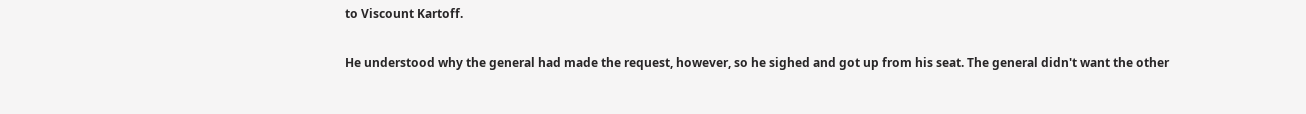to Viscount Kartoff.

He understood why the general had made the request, however, so he sighed and got up from his seat. The general didn't want the other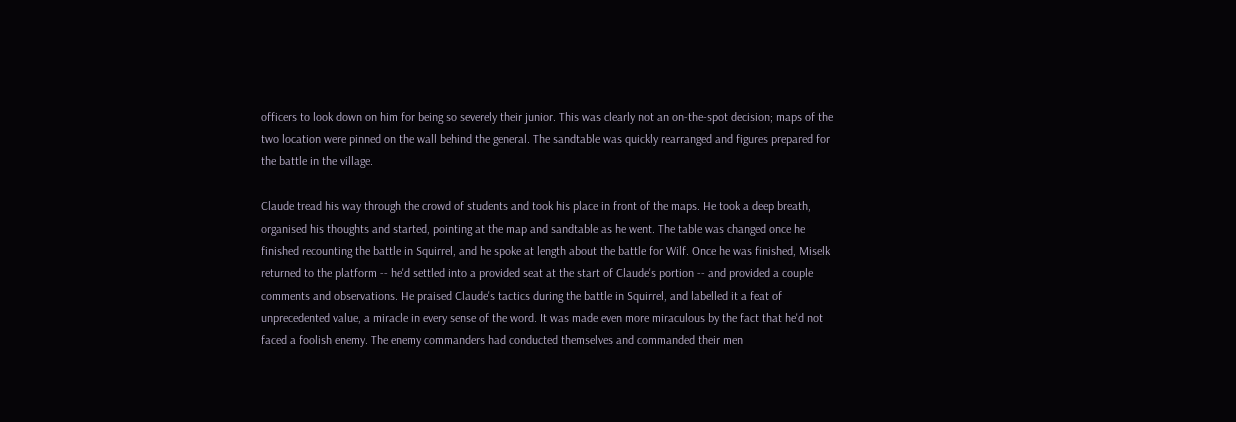officers to look down on him for being so severely their junior. This was clearly not an on-the-spot decision; maps of the two location were pinned on the wall behind the general. The sandtable was quickly rearranged and figures prepared for the battle in the village.

Claude tread his way through the crowd of students and took his place in front of the maps. He took a deep breath, organised his thoughts and started, pointing at the map and sandtable as he went. The table was changed once he finished recounting the battle in Squirrel, and he spoke at length about the battle for Wilf. Once he was finished, Miselk returned to the platform -- he'd settled into a provided seat at the start of Claude's portion -- and provided a couple comments and observations. He praised Claude's tactics during the battle in Squirrel, and labelled it a feat of unprecedented value, a miracle in every sense of the word. It was made even more miraculous by the fact that he'd not faced a foolish enemy. The enemy commanders had conducted themselves and commanded their men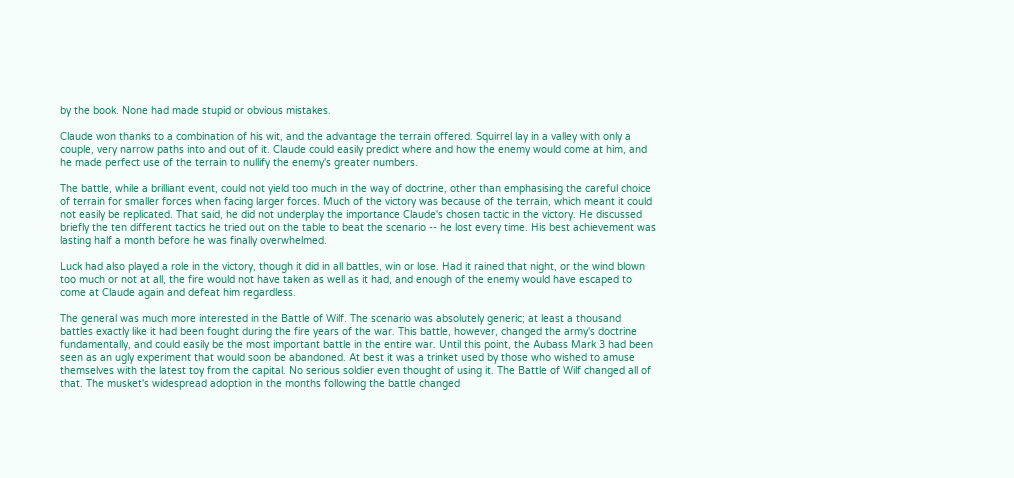by the book. None had made stupid or obvious mistakes.

Claude won thanks to a combination of his wit, and the advantage the terrain offered. Squirrel lay in a valley with only a couple, very narrow paths into and out of it. Claude could easily predict where and how the enemy would come at him, and he made perfect use of the terrain to nullify the enemy's greater numbers.

The battle, while a brilliant event, could not yield too much in the way of doctrine, other than emphasising the careful choice of terrain for smaller forces when facing larger forces. Much of the victory was because of the terrain, which meant it could not easily be replicated. That said, he did not underplay the importance Claude's chosen tactic in the victory. He discussed briefly the ten different tactics he tried out on the table to beat the scenario -- he lost every time. His best achievement was lasting half a month before he was finally overwhelmed.

Luck had also played a role in the victory, though it did in all battles, win or lose. Had it rained that night, or the wind blown too much or not at all, the fire would not have taken as well as it had, and enough of the enemy would have escaped to come at Claude again and defeat him regardless.

The general was much more interested in the Battle of Wilf. The scenario was absolutely generic; at least a thousand battles exactly like it had been fought during the fire years of the war. This battle, however, changed the army's doctrine fundamentally, and could easily be the most important battle in the entire war. Until this point, the Aubass Mark 3 had been seen as an ugly experiment that would soon be abandoned. At best it was a trinket used by those who wished to amuse themselves with the latest toy from the capital. No serious soldier even thought of using it. The Battle of Wilf changed all of that. The musket's widespread adoption in the months following the battle changed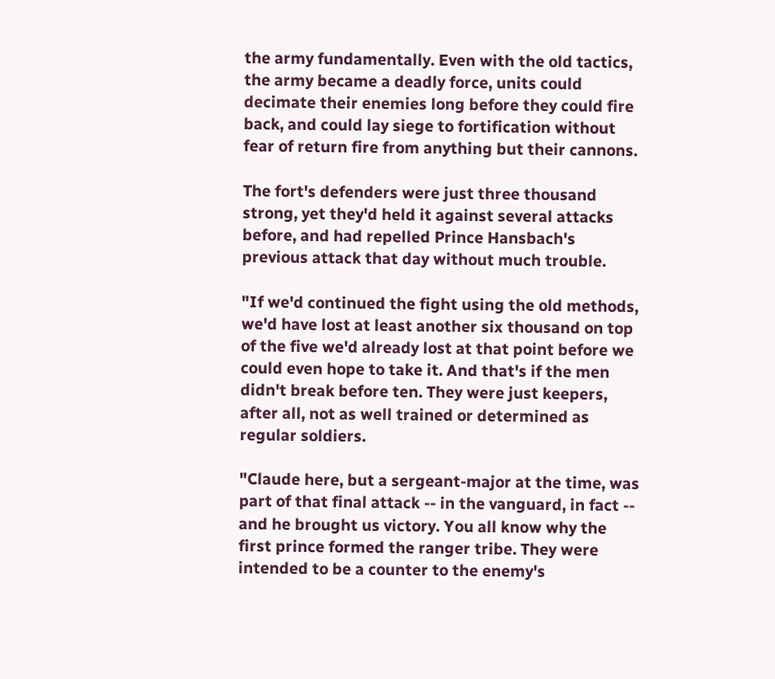the army fundamentally. Even with the old tactics, the army became a deadly force, units could decimate their enemies long before they could fire back, and could lay siege to fortification without fear of return fire from anything but their cannons.

The fort's defenders were just three thousand strong, yet they'd held it against several attacks before, and had repelled Prince Hansbach's previous attack that day without much trouble.

"If we'd continued the fight using the old methods, we'd have lost at least another six thousand on top of the five we'd already lost at that point before we could even hope to take it. And that's if the men didn't break before ten. They were just keepers, after all, not as well trained or determined as regular soldiers.

"Claude here, but a sergeant-major at the time, was part of that final attack -- in the vanguard, in fact -- and he brought us victory. You all know why the first prince formed the ranger tribe. They were intended to be a counter to the enemy's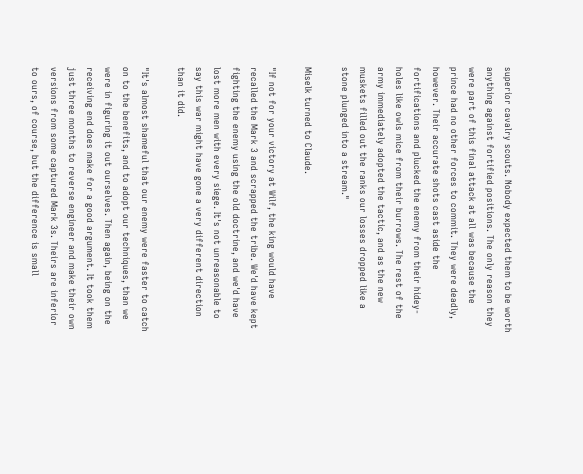superior cavalry scouts. Nobody expected them to be worth anything against fortified positions. The only reason they were part of this final attack at all was because the prince had no other forces to commit. They were deadly, however. Their accurate shots cast aside the fortifications and plucked the enemy from their hidey-holes like owls mice from their burrows. The rest of the army immediately adopted the tactic, and as the new muskets filled out the ranks our losses dropped like a stone plunged into a stream."

Miselk turned to Claude.

"If not for your victory at Wilf, the king would have recalled the Mark 3 and scrapped the tribe. We'd have kept fighting the enemy using the old doctrine, and we'd have lost more men with every siege. It's not unreasonable to say this war might have gone a very different direction than it did.

"It's almost shameful that our enemy were faster to catch on to the benefits, and to adopt our techniques, than we were in figuring it out ourselves. Then again, being on the receiving end does make for a good argument. It took them just three months to reverse engineer and make their own versions from some captured Mark 3s. Theirs are inferior to ours, of course, but the difference is small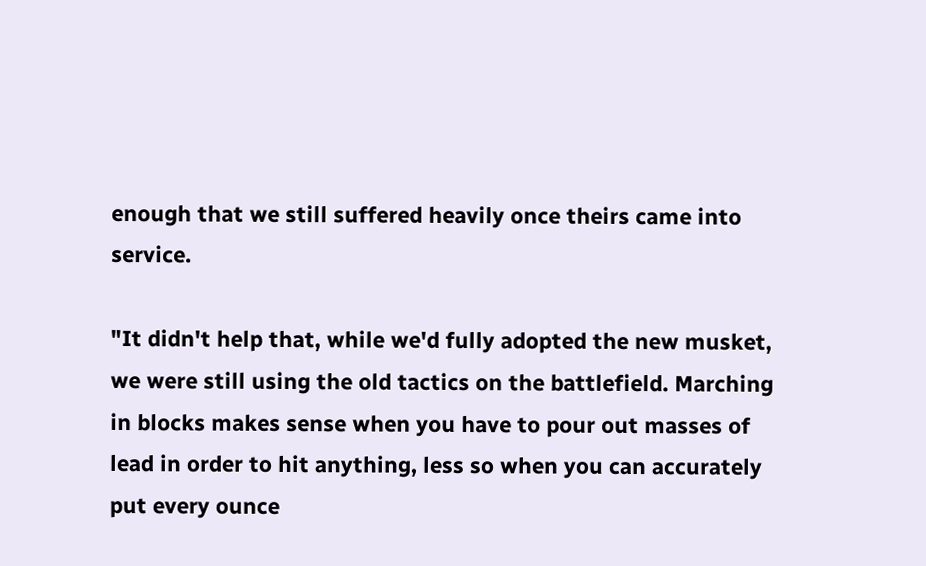enough that we still suffered heavily once theirs came into service.

"It didn't help that, while we'd fully adopted the new musket, we were still using the old tactics on the battlefield. Marching in blocks makes sense when you have to pour out masses of lead in order to hit anything, less so when you can accurately put every ounce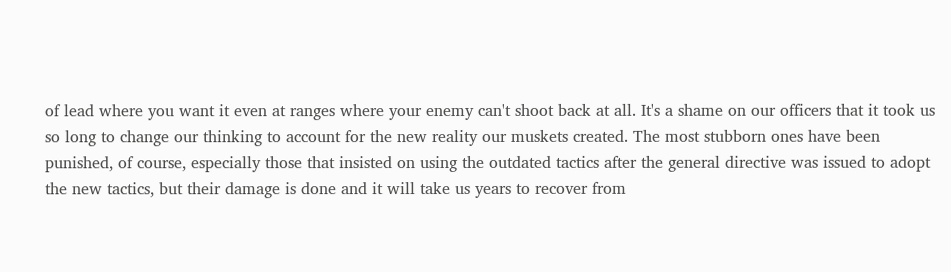of lead where you want it even at ranges where your enemy can't shoot back at all. It's a shame on our officers that it took us so long to change our thinking to account for the new reality our muskets created. The most stubborn ones have been punished, of course, especially those that insisted on using the outdated tactics after the general directive was issued to adopt the new tactics, but their damage is done and it will take us years to recover from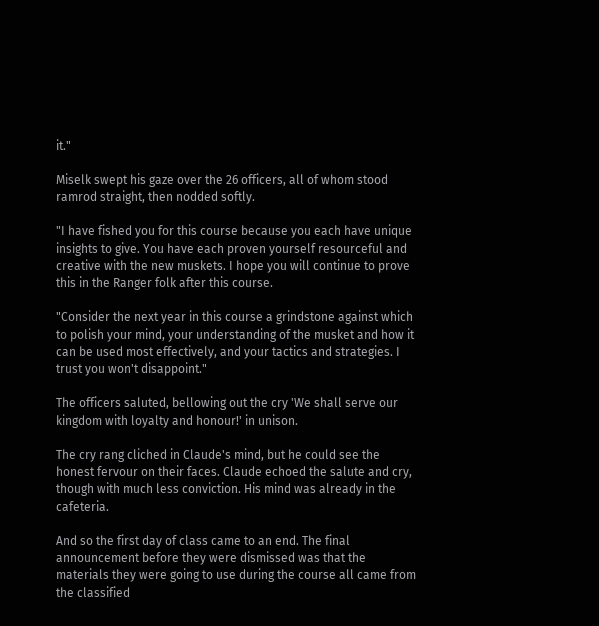it."

Miselk swept his gaze over the 26 officers, all of whom stood ramrod straight, then nodded softly.

"I have fished you for this course because you each have unique insights to give. You have each proven yourself resourceful and creative with the new muskets. I hope you will continue to prove this in the Ranger folk after this course.

"Consider the next year in this course a grindstone against which to polish your mind, your understanding of the musket and how it can be used most effectively, and your tactics and strategies. I trust you won't disappoint."

The officers saluted, bellowing out the cry 'We shall serve our kingdom with loyalty and honour!' in unison.

The cry rang cliched in Claude's mind, but he could see the honest fervour on their faces. Claude echoed the salute and cry, though with much less conviction. His mind was already in the cafeteria.

And so the first day of class came to an end. The final announcement before they were dismissed was that the materials they were going to use during the course all came from the classified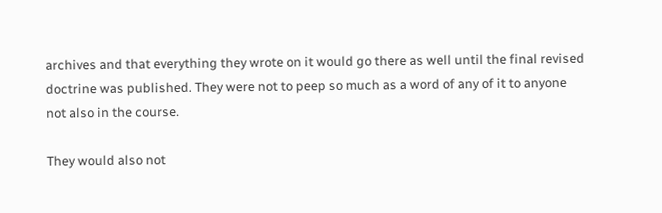archives and that everything they wrote on it would go there as well until the final revised doctrine was published. They were not to peep so much as a word of any of it to anyone not also in the course.

They would also not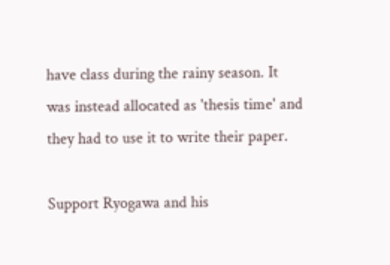have class during the rainy season. It was instead allocated as 'thesis time' and they had to use it to write their paper.

Support Ryogawa and his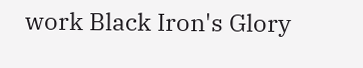work Black Iron's Glory